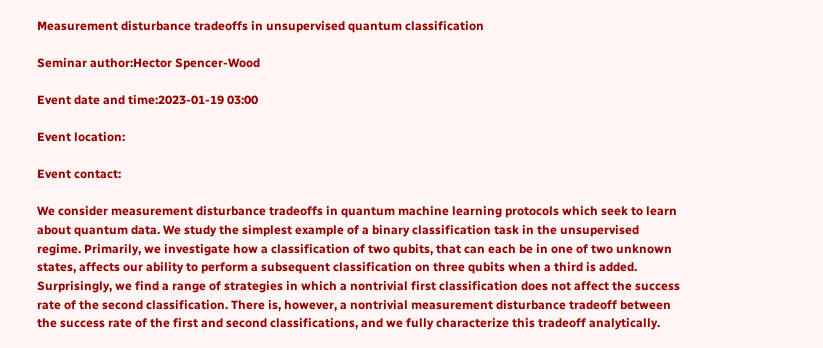Measurement disturbance tradeoffs in unsupervised quantum classification

Seminar author:Hector Spencer-Wood

Event date and time:2023-01-19 03:00

Event location:

Event contact:

We consider measurement disturbance tradeoffs in quantum machine learning protocols which seek to learn about quantum data. We study the simplest example of a binary classification task in the unsupervised regime. Primarily, we investigate how a classification of two qubits, that can each be in one of two unknown states, affects our ability to perform a subsequent classification on three qubits when a third is added. Surprisingly, we find a range of strategies in which a nontrivial first classification does not affect the success rate of the second classification. There is, however, a nontrivial measurement disturbance tradeoff between the success rate of the first and second classifications, and we fully characterize this tradeoff analytically.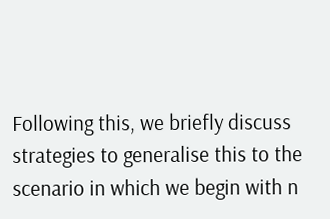Following this, we briefly discuss strategies to generalise this to the scenario in which we begin with n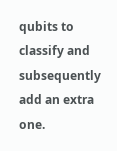qubits to classify and subsequently add an extra one.